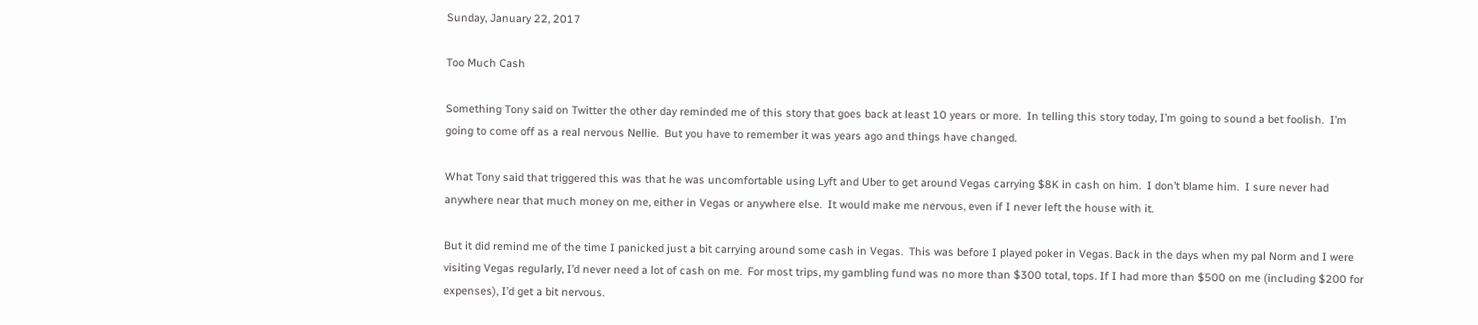Sunday, January 22, 2017

Too Much Cash

Something Tony said on Twitter the other day reminded me of this story that goes back at least 10 years or more.  In telling this story today, I’m going to sound a bet foolish.  I’m going to come off as a real nervous Nellie.  But you have to remember it was years ago and things have changed.

What Tony said that triggered this was that he was uncomfortable using Lyft and Uber to get around Vegas carrying $8K in cash on him.  I don’t blame him.  I sure never had anywhere near that much money on me, either in Vegas or anywhere else.  It would make me nervous, even if I never left the house with it.

But it did remind me of the time I panicked just a bit carrying around some cash in Vegas.  This was before I played poker in Vegas. Back in the days when my pal Norm and I were visiting Vegas regularly, I’d never need a lot of cash on me.  For most trips, my gambling fund was no more than $300 total, tops. If I had more than $500 on me (including $200 for expenses), I’d get a bit nervous.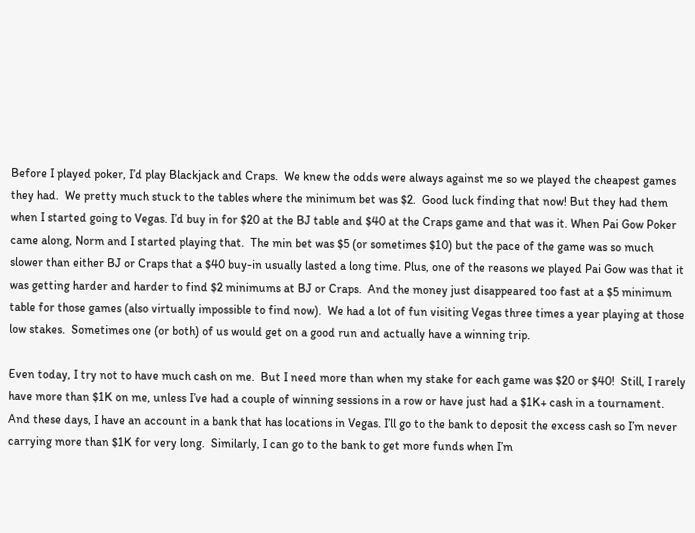Before I played poker, I’d play Blackjack and Craps.  We knew the odds were always against me so we played the cheapest games they had.  We pretty much stuck to the tables where the minimum bet was $2.  Good luck finding that now! But they had them when I started going to Vegas. I’d buy in for $20 at the BJ table and $40 at the Craps game and that was it. When Pai Gow Poker came along, Norm and I started playing that.  The min bet was $5 (or sometimes $10) but the pace of the game was so much slower than either BJ or Craps that a $40 buy-in usually lasted a long time. Plus, one of the reasons we played Pai Gow was that it was getting harder and harder to find $2 minimums at BJ or Craps.  And the money just disappeared too fast at a $5 minimum table for those games (also virtually impossible to find now).  We had a lot of fun visiting Vegas three times a year playing at those low stakes.  Sometimes one (or both) of us would get on a good run and actually have a winning trip.

Even today, I try not to have much cash on me.  But I need more than when my stake for each game was $20 or $40!  Still, I rarely have more than $1K on me, unless I’ve had a couple of winning sessions in a row or have just had a $1K+ cash in a tournament.  And these days, I have an account in a bank that has locations in Vegas. I’ll go to the bank to deposit the excess cash so I’m never carrying more than $1K for very long.  Similarly, I can go to the bank to get more funds when I’m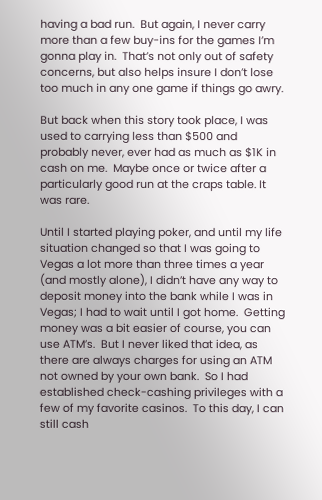having a bad run.  But again, I never carry more than a few buy-ins for the games I’m gonna play in.  That’s not only out of safety concerns, but also helps insure I don’t lose too much in any one game if things go awry.

But back when this story took place, I was used to carrying less than $500 and probably never, ever had as much as $1K in cash on me.  Maybe once or twice after a particularly good run at the craps table. It was rare.

Until I started playing poker, and until my life situation changed so that I was going to Vegas a lot more than three times a year (and mostly alone), I didn’t have any way to deposit money into the bank while I was in Vegas; I had to wait until I got home.  Getting money was a bit easier of course, you can use ATM’s.  But I never liked that idea, as there are always charges for using an ATM not owned by your own bank.  So I had established check-cashing privileges with a few of my favorite casinos.  To this day, I can still cash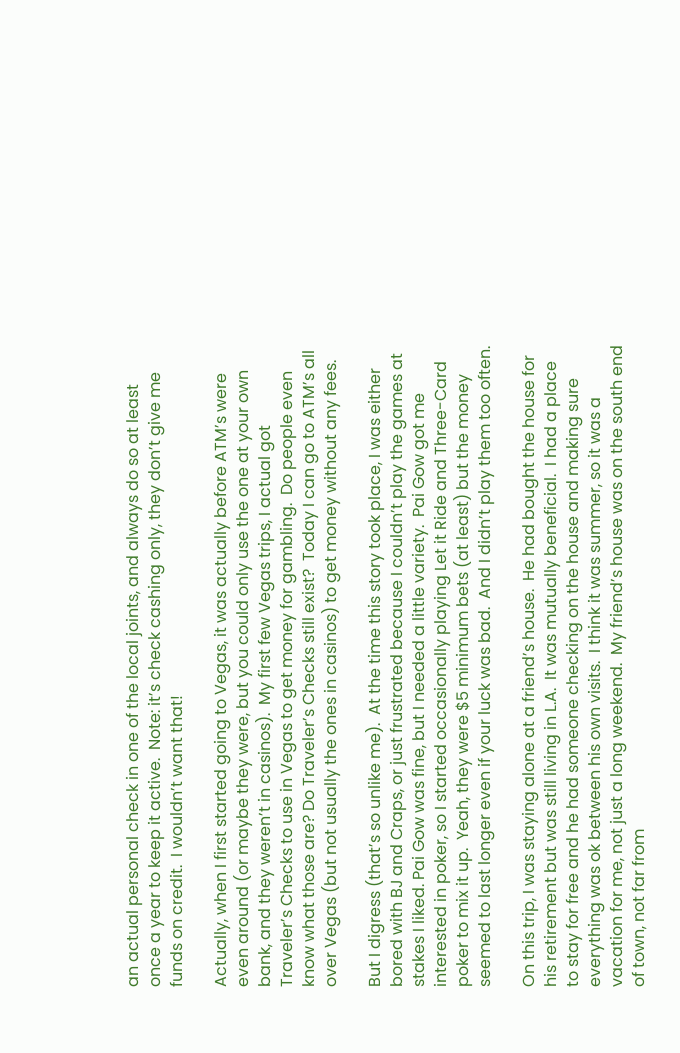an actual personal check in one of the local joints, and always do so at least once a year to keep it active.  Note: it’s check cashing only, they don’t give me funds on credit.  I wouldn’t want that!

Actually, when I first started going to Vegas, it was actually before ATM’s were even around (or maybe they were, but you could only use the one at your own bank, and they weren’t in casinos).  My first few Vegas trips, I actual got Traveler’s Checks to use in Vegas to get money for gambling.  Do people even know what those are? Do Traveler’s Checks still exist?  Today I can go to ATM’s all over Vegas (but not usually the ones in casinos) to get money without any fees.

But I digress (that’s so unlike me).  At the time this story took place, I was either bored with BJ and Craps, or just frustrated because I couldn’t play the games at stakes I liked. Pai Gow was fine, but I needed a little variety.  Pai Gow got me interested in poker, so I started occasionally playing Let it Ride and Three-Card poker to mix it up.  Yeah, they were $5 minimum bets (at least) but the money seemed to last longer even if your luck was bad.  And I didn’t play them too often.

On this trip, I was staying alone at a friend’s house.  He had bought the house for his retirement but was still living in L.A.  It was mutually beneficial.  I had a place to stay for free and he had someone checking on the house and making sure everything was ok between his own visits.  I think it was summer, so it was a vacation for me, not just a long weekend.  My friend’s house was on the south end of town, not far from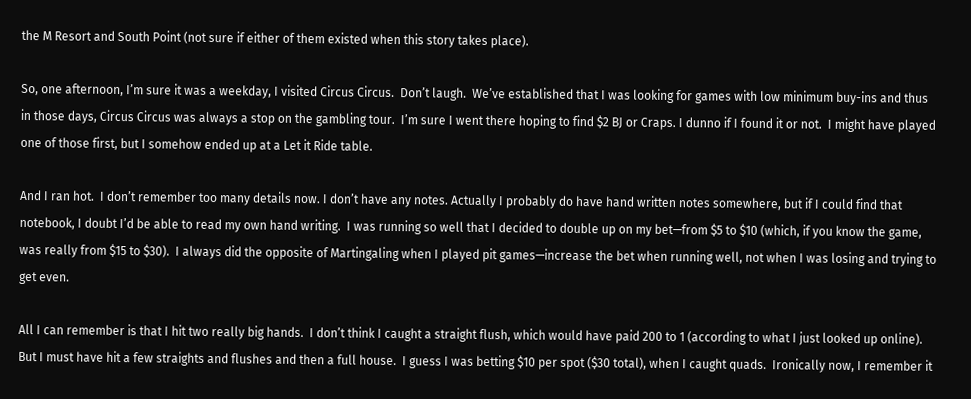the M Resort and South Point (not sure if either of them existed when this story takes place).

So, one afternoon, I’m sure it was a weekday, I visited Circus Circus.  Don’t laugh.  We’ve established that I was looking for games with low minimum buy-ins and thus in those days, Circus Circus was always a stop on the gambling tour.  I’m sure I went there hoping to find $2 BJ or Craps. I dunno if I found it or not.  I might have played one of those first, but I somehow ended up at a Let it Ride table.

And I ran hot.  I don’t remember too many details now. I don’t have any notes. Actually I probably do have hand written notes somewhere, but if I could find that notebook, I doubt I’d be able to read my own hand writing.  I was running so well that I decided to double up on my bet—from $5 to $10 (which, if you know the game, was really from $15 to $30).  I always did the opposite of Martingaling when I played pit games—increase the bet when running well, not when I was losing and trying to get even.

All I can remember is that I hit two really big hands.  I don’t think I caught a straight flush, which would have paid 200 to 1 (according to what I just looked up online).  But I must have hit a few straights and flushes and then a full house.  I guess I was betting $10 per spot ($30 total), when I caught quads.  Ironically now, I remember it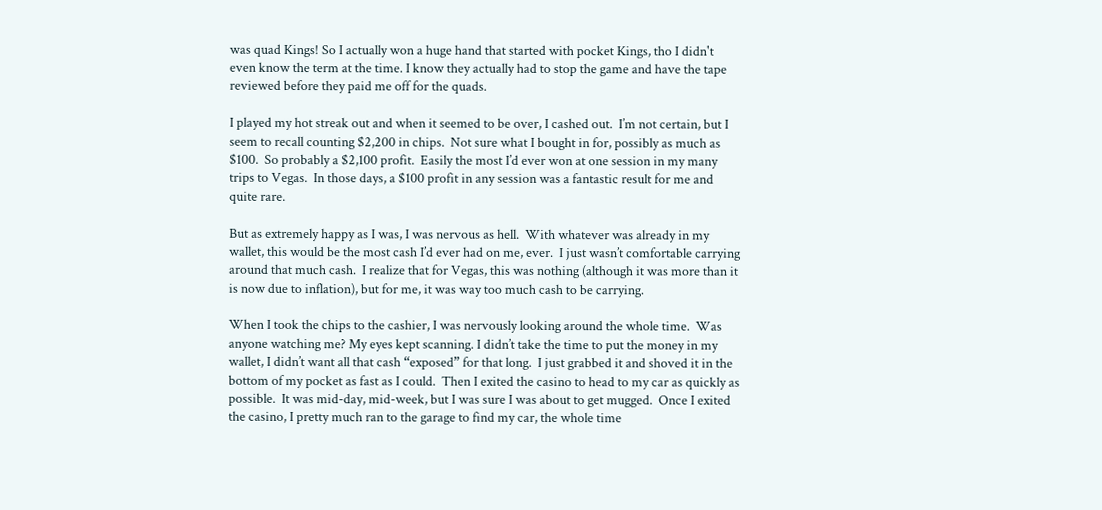was quad Kings! So I actually won a huge hand that started with pocket Kings, tho I didn't even know the term at the time. I know they actually had to stop the game and have the tape reviewed before they paid me off for the quads.

I played my hot streak out and when it seemed to be over, I cashed out.  I’m not certain, but I seem to recall counting $2,200 in chips.  Not sure what I bought in for, possibly as much as $100.  So probably a $2,100 profit.  Easily the most I’d ever won at one session in my many trips to Vegas.  In those days, a $100 profit in any session was a fantastic result for me and quite rare.

But as extremely happy as I was, I was nervous as hell.  With whatever was already in my wallet, this would be the most cash I’d ever had on me, ever.  I just wasn’t comfortable carrying around that much cash.  I realize that for Vegas, this was nothing (although it was more than it is now due to inflation), but for me, it was way too much cash to be carrying.

When I took the chips to the cashier, I was nervously looking around the whole time.  Was anyone watching me? My eyes kept scanning. I didn’t take the time to put the money in my wallet, I didn’t want all that cash “exposed” for that long.  I just grabbed it and shoved it in the bottom of my pocket as fast as I could.  Then I exited the casino to head to my car as quickly as possible.  It was mid-day, mid-week, but I was sure I was about to get mugged.  Once I exited the casino, I pretty much ran to the garage to find my car, the whole time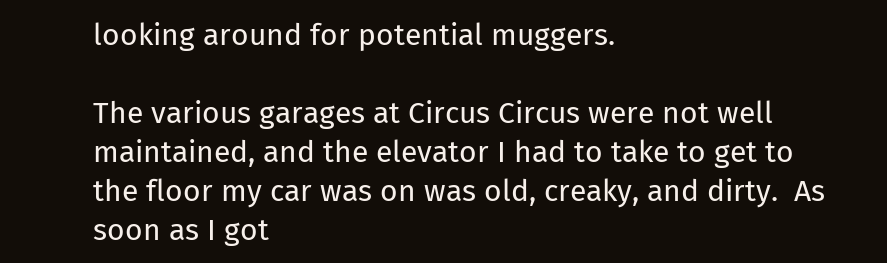looking around for potential muggers.

The various garages at Circus Circus were not well maintained, and the elevator I had to take to get to the floor my car was on was old, creaky, and dirty.  As soon as I got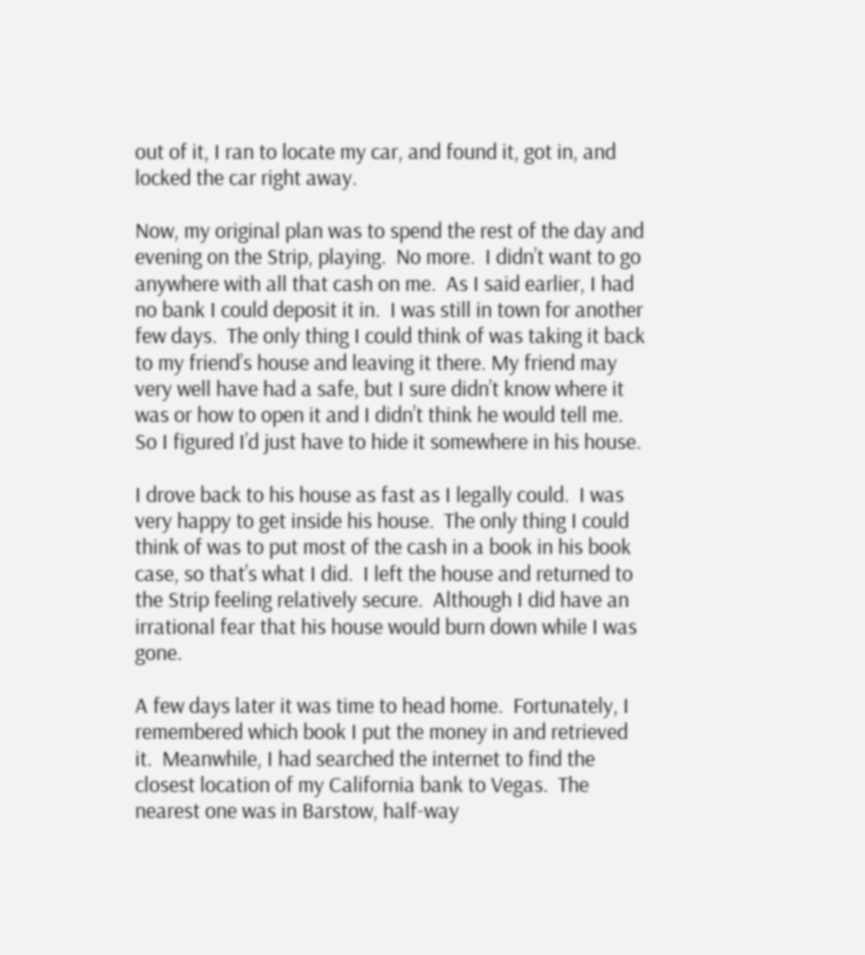out of it, I ran to locate my car, and found it, got in, and locked the car right away.

Now, my original plan was to spend the rest of the day and evening on the Strip, playing.  No more.  I didn’t want to go anywhere with all that cash on me.  As I said earlier, I had no bank I could deposit it in.  I was still in town for another few days.  The only thing I could think of was taking it back to my friend’s house and leaving it there. My friend may very well have had a safe, but I sure didn’t know where it was or how to open it and I didn’t think he would tell me.  So I figured I’d just have to hide it somewhere in his house.

I drove back to his house as fast as I legally could.  I was very happy to get inside his house.  The only thing I could think of was to put most of the cash in a book in his book case, so that’s what I did.  I left the house and returned to the Strip feeling relatively secure.  Although I did have an irrational fear that his house would burn down while I was gone.

A few days later it was time to head home.  Fortunately, I remembered which book I put the money in and retrieved it.  Meanwhile, I had searched the internet to find the closest location of my California bank to Vegas.  The nearest one was in Barstow, half-way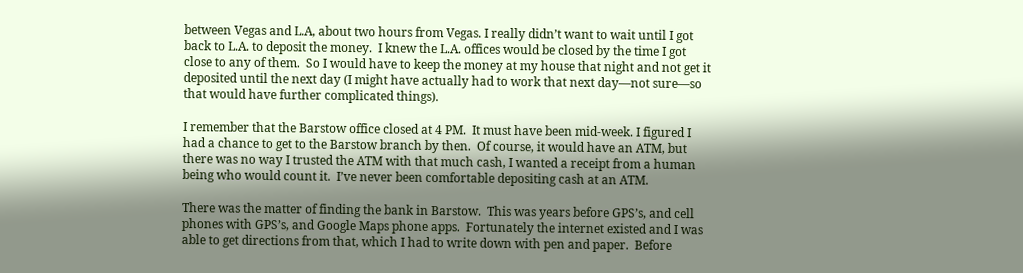between Vegas and L.A, about two hours from Vegas. I really didn’t want to wait until I got back to L.A. to deposit the money.  I knew the L.A. offices would be closed by the time I got close to any of them.  So I would have to keep the money at my house that night and not get it deposited until the next day (I might have actually had to work that next day—not sure—so that would have further complicated things).

I remember that the Barstow office closed at 4 PM.  It must have been mid-week. I figured I had a chance to get to the Barstow branch by then.  Of course, it would have an ATM, but there was no way I trusted the ATM with that much cash, I wanted a receipt from a human being who would count it.  I’ve never been comfortable depositing cash at an ATM.

There was the matter of finding the bank in Barstow.  This was years before GPS’s, and cell phones with GPS’s, and Google Maps phone apps.  Fortunately the internet existed and I was able to get directions from that, which I had to write down with pen and paper.  Before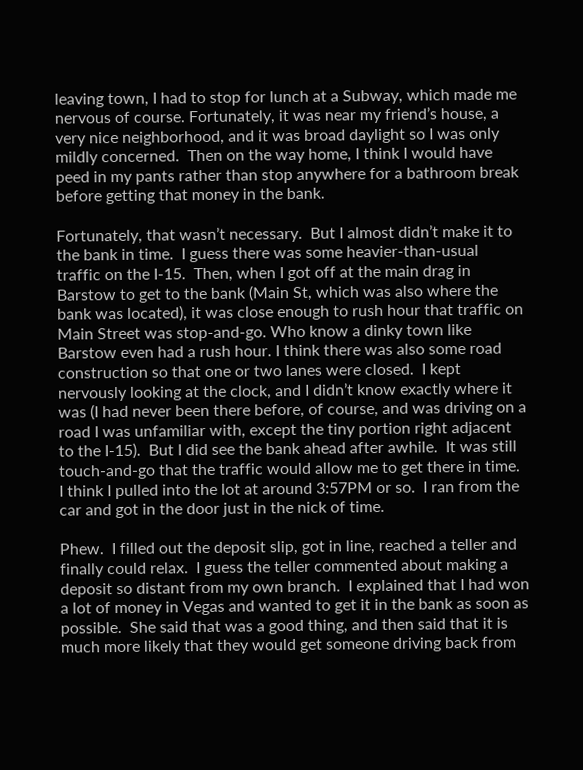leaving town, I had to stop for lunch at a Subway, which made me nervous of course. Fortunately, it was near my friend’s house, a very nice neighborhood, and it was broad daylight so I was only mildly concerned.  Then on the way home, I think I would have peed in my pants rather than stop anywhere for a bathroom break before getting that money in the bank.

Fortunately, that wasn’t necessary.  But I almost didn’t make it to the bank in time.  I guess there was some heavier-than-usual traffic on the I-15.  Then, when I got off at the main drag in Barstow to get to the bank (Main St, which was also where the bank was located), it was close enough to rush hour that traffic on Main Street was stop-and-go. Who know a dinky town like Barstow even had a rush hour. I think there was also some road construction so that one or two lanes were closed.  I kept nervously looking at the clock, and I didn’t know exactly where it was (I had never been there before, of course, and was driving on a road I was unfamiliar with, except the tiny portion right adjacent to the I-15).  But I did see the bank ahead after awhile.  It was still touch-and-go that the traffic would allow me to get there in time.  I think I pulled into the lot at around 3:57PM or so.  I ran from the car and got in the door just in the nick of time.

Phew.  I filled out the deposit slip, got in line, reached a teller and finally could relax.  I guess the teller commented about making a deposit so distant from my own branch.  I explained that I had won a lot of money in Vegas and wanted to get it in the bank as soon as possible.  She said that was a good thing, and then said that it is much more likely that they would get someone driving back from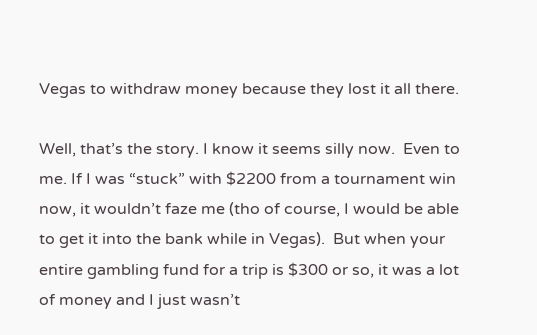Vegas to withdraw money because they lost it all there.

Well, that’s the story. I know it seems silly now.  Even to me. If I was “stuck” with $2200 from a tournament win now, it wouldn’t faze me (tho of course, I would be able to get it into the bank while in Vegas).  But when your entire gambling fund for a trip is $300 or so, it was a lot of money and I just wasn’t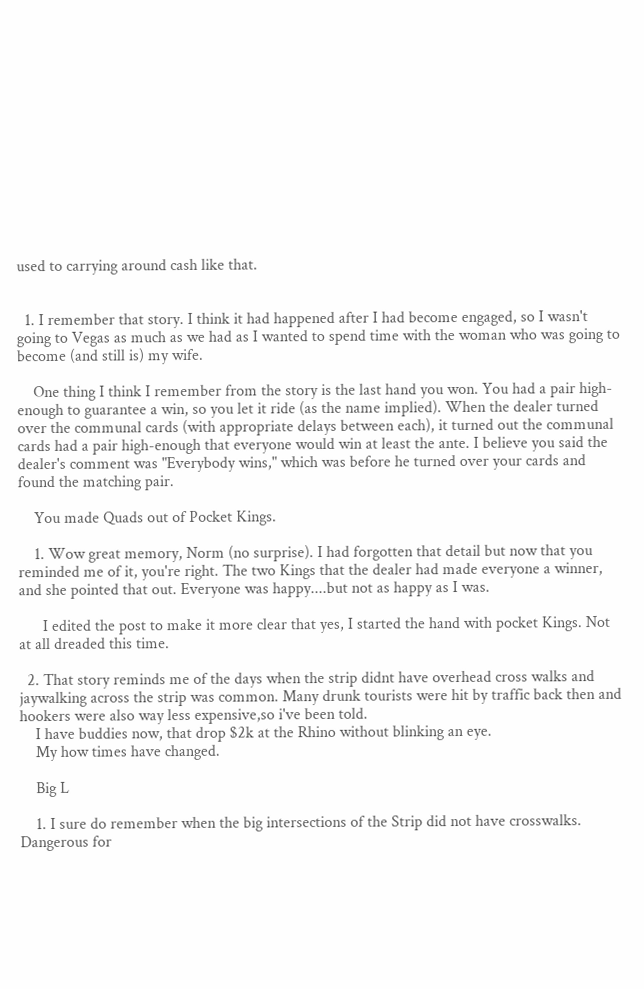used to carrying around cash like that.


  1. I remember that story. I think it had happened after I had become engaged, so I wasn't going to Vegas as much as we had as I wanted to spend time with the woman who was going to become (and still is) my wife.

    One thing I think I remember from the story is the last hand you won. You had a pair high-enough to guarantee a win, so you let it ride (as the name implied). When the dealer turned over the communal cards (with appropriate delays between each), it turned out the communal cards had a pair high-enough that everyone would win at least the ante. I believe you said the dealer's comment was "Everybody wins," which was before he turned over your cards and found the matching pair.

    You made Quads out of Pocket Kings.

    1. Wow great memory, Norm (no surprise). I had forgotten that detail but now that you reminded me of it, you're right. The two Kings that the dealer had made everyone a winner, and she pointed that out. Everyone was happy....but not as happy as I was.

      I edited the post to make it more clear that yes, I started the hand with pocket Kings. Not at all dreaded this time.

  2. That story reminds me of the days when the strip didnt have overhead cross walks and jaywalking across the strip was common. Many drunk tourists were hit by traffic back then and hookers were also way less expensive,so i've been told.
    I have buddies now, that drop $2k at the Rhino without blinking an eye.
    My how times have changed.

    Big L

    1. I sure do remember when the big intersections of the Strip did not have crosswalks. Dangerous for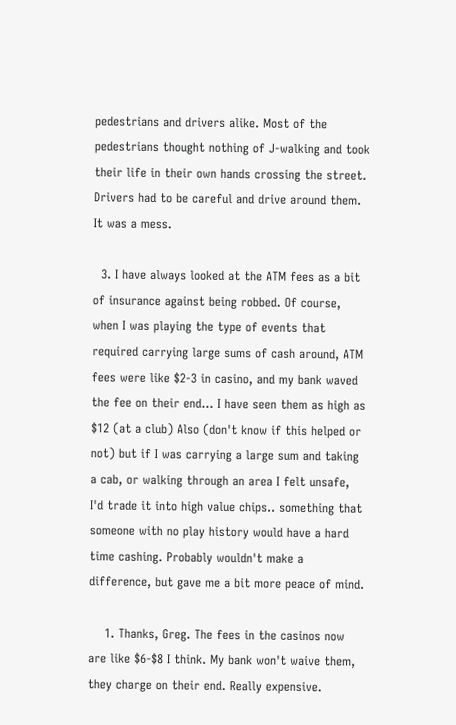pedestrians and drivers alike. Most of the pedestrians thought nothing of J-walking and took their life in their own hands crossing the street. Drivers had to be careful and drive around them. It was a mess.

  3. I have always looked at the ATM fees as a bit of insurance against being robbed. Of course, when I was playing the type of events that required carrying large sums of cash around, ATM fees were like $2-3 in casino, and my bank waved the fee on their end... I have seen them as high as $12 (at a club) Also (don't know if this helped or not) but if I was carrying a large sum and taking a cab, or walking through an area I felt unsafe, I'd trade it into high value chips.. something that someone with no play history would have a hard time cashing. Probably wouldn't make a difference, but gave me a bit more peace of mind.

    1. Thanks, Greg. The fees in the casinos now are like $6-$8 I think. My bank won't waive them, they charge on their end. Really expensive.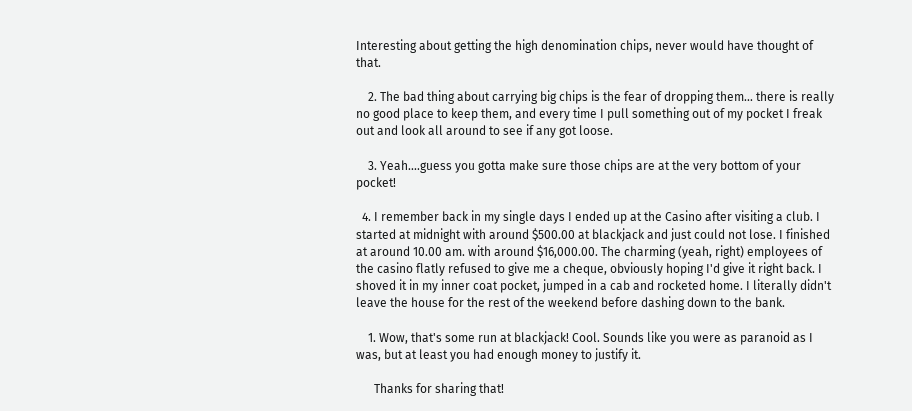Interesting about getting the high denomination chips, never would have thought of that.

    2. The bad thing about carrying big chips is the fear of dropping them... there is really no good place to keep them, and every time I pull something out of my pocket I freak out and look all around to see if any got loose.

    3. Yeah....guess you gotta make sure those chips are at the very bottom of your pocket!

  4. I remember back in my single days I ended up at the Casino after visiting a club. I started at midnight with around $500.00 at blackjack and just could not lose. I finished at around 10.00 am. with around $16,000.00. The charming (yeah, right) employees of the casino flatly refused to give me a cheque, obviously hoping I'd give it right back. I shoved it in my inner coat pocket, jumped in a cab and rocketed home. I literally didn't leave the house for the rest of the weekend before dashing down to the bank.

    1. Wow, that's some run at blackjack! Cool. Sounds like you were as paranoid as I was, but at least you had enough money to justify it.

      Thanks for sharing that!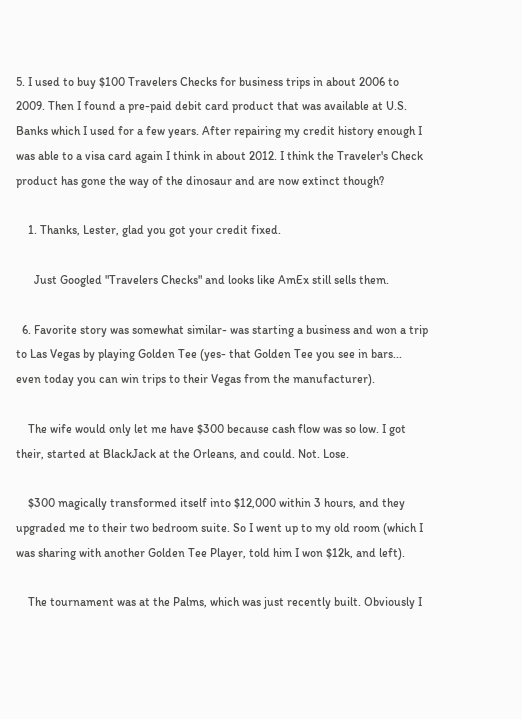5. I used to buy $100 Travelers Checks for business trips in about 2006 to 2009. Then I found a pre-paid debit card product that was available at U.S. Banks which I used for a few years. After repairing my credit history enough I was able to a visa card again I think in about 2012. I think the Traveler's Check product has gone the way of the dinosaur and are now extinct though?

    1. Thanks, Lester, glad you got your credit fixed.

      Just Googled "Travelers Checks" and looks like AmEx still sells them.

  6. Favorite story was somewhat similar- was starting a business and won a trip to Las Vegas by playing Golden Tee (yes- that Golden Tee you see in bars... even today you can win trips to their Vegas from the manufacturer).

    The wife would only let me have $300 because cash flow was so low. I got their, started at BlackJack at the Orleans, and could. Not. Lose.

    $300 magically transformed itself into $12,000 within 3 hours, and they upgraded me to their two bedroom suite. So I went up to my old room (which I was sharing with another Golden Tee Player, told him I won $12k, and left).

    The tournament was at the Palms, which was just recently built. Obviously I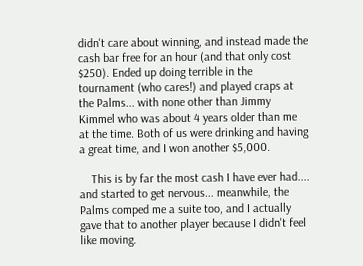didn't care about winning, and instead made the cash bar free for an hour (and that only cost $250). Ended up doing terrible in the tournament (who cares!) and played craps at the Palms... with none other than Jimmy Kimmel who was about 4 years older than me at the time. Both of us were drinking and having a great time, and I won another $5,000.

    This is by far the most cash I have ever had.... and started to get nervous... meanwhile, the Palms comped me a suite too, and I actually gave that to another player because I didn't feel like moving.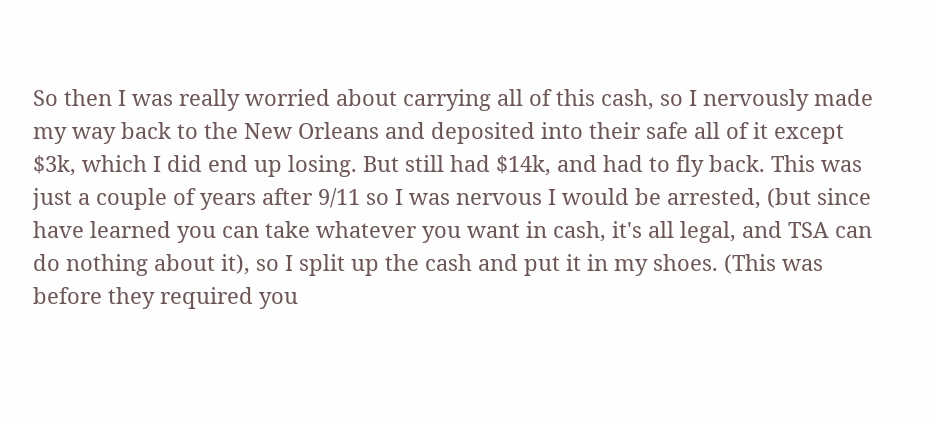So then I was really worried about carrying all of this cash, so I nervously made my way back to the New Orleans and deposited into their safe all of it except $3k, which I did end up losing. But still had $14k, and had to fly back. This was just a couple of years after 9/11 so I was nervous I would be arrested, (but since have learned you can take whatever you want in cash, it's all legal, and TSA can do nothing about it), so I split up the cash and put it in my shoes. (This was before they required you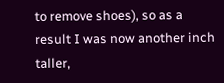to remove shoes), so as a result I was now another inch taller,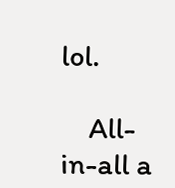lol.

    All-in-all a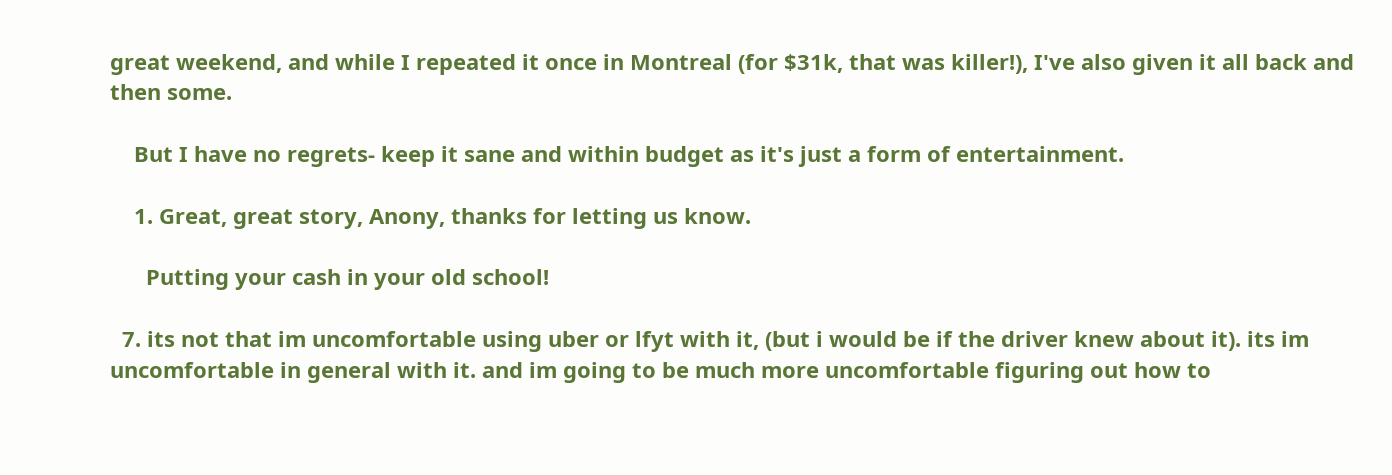great weekend, and while I repeated it once in Montreal (for $31k, that was killer!), I've also given it all back and then some.

    But I have no regrets- keep it sane and within budget as it's just a form of entertainment.

    1. Great, great story, Anony, thanks for letting us know.

      Putting your cash in your old school!

  7. its not that im uncomfortable using uber or lfyt with it, (but i would be if the driver knew about it). its im uncomfortable in general with it. and im going to be much more uncomfortable figuring out how to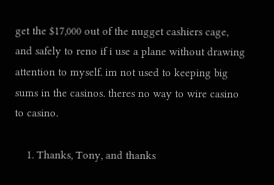get the $17,000 out of the nugget cashiers cage, and safely to reno if i use a plane without drawing attention to myself. im not used to keeping big sums in the casinos. theres no way to wire casino to casino.

    1. Thanks, Tony, and thanks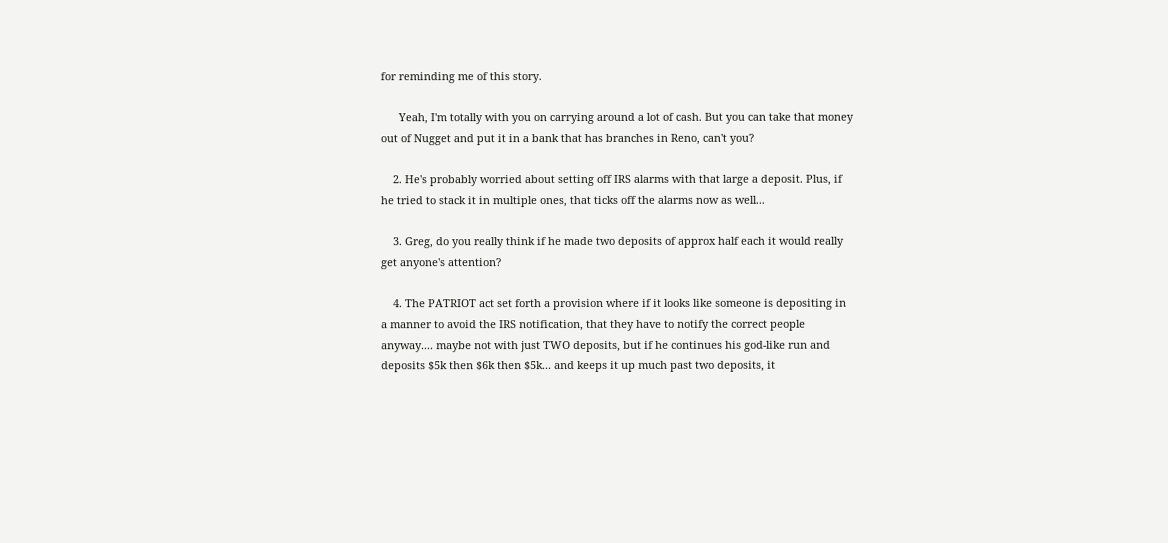for reminding me of this story.

      Yeah, I'm totally with you on carrying around a lot of cash. But you can take that money out of Nugget and put it in a bank that has branches in Reno, can't you?

    2. He's probably worried about setting off IRS alarms with that large a deposit. Plus, if he tried to stack it in multiple ones, that ticks off the alarms now as well...

    3. Greg, do you really think if he made two deposits of approx half each it would really get anyone's attention?

    4. The PATRIOT act set forth a provision where if it looks like someone is depositing in a manner to avoid the IRS notification, that they have to notify the correct people anyway.... maybe not with just TWO deposits, but if he continues his god-like run and deposits $5k then $6k then $5k... and keeps it up much past two deposits, it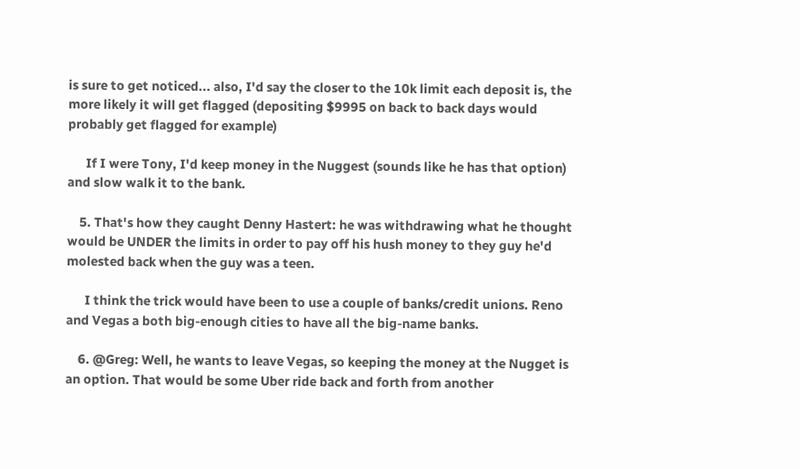is sure to get noticed... also, I'd say the closer to the 10k limit each deposit is, the more likely it will get flagged (depositing $9995 on back to back days would probably get flagged for example)

      If I were Tony, I'd keep money in the Nuggest (sounds like he has that option) and slow walk it to the bank.

    5. That's how they caught Denny Hastert: he was withdrawing what he thought would be UNDER the limits in order to pay off his hush money to they guy he'd molested back when the guy was a teen.

      I think the trick would have been to use a couple of banks/credit unions. Reno and Vegas a both big-enough cities to have all the big-name banks.

    6. @Greg: Well, he wants to leave Vegas, so keeping the money at the Nugget is an option. That would be some Uber ride back and forth from another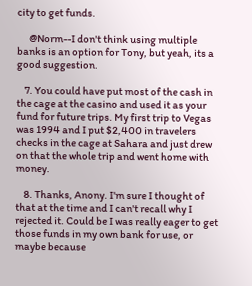city to get funds.

      @Norm--I don't think using multiple banks is an option for Tony, but yeah, its a good suggestion.

    7. You could have put most of the cash in the cage at the casino and used it as your fund for future trips. My first trip to Vegas was 1994 and I put $2,400 in travelers checks in the cage at Sahara and just drew on that the whole trip and went home with money.

    8. Thanks, Anony. I'm sure I thought of that at the time and I can't recall why I rejected it. Could be I was really eager to get those funds in my own bank for use, or maybe because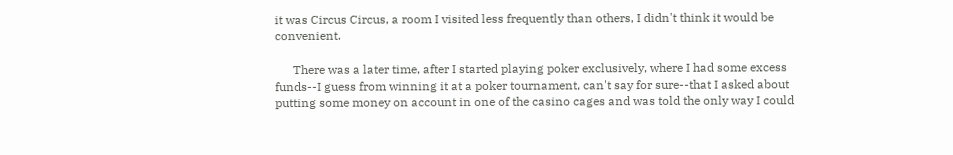it was Circus Circus, a room I visited less frequently than others, I didn't think it would be convenient.

      There was a later time, after I started playing poker exclusively, where I had some excess funds--I guess from winning it at a poker tournament, can't say for sure--that I asked about putting some money on account in one of the casino cages and was told the only way I could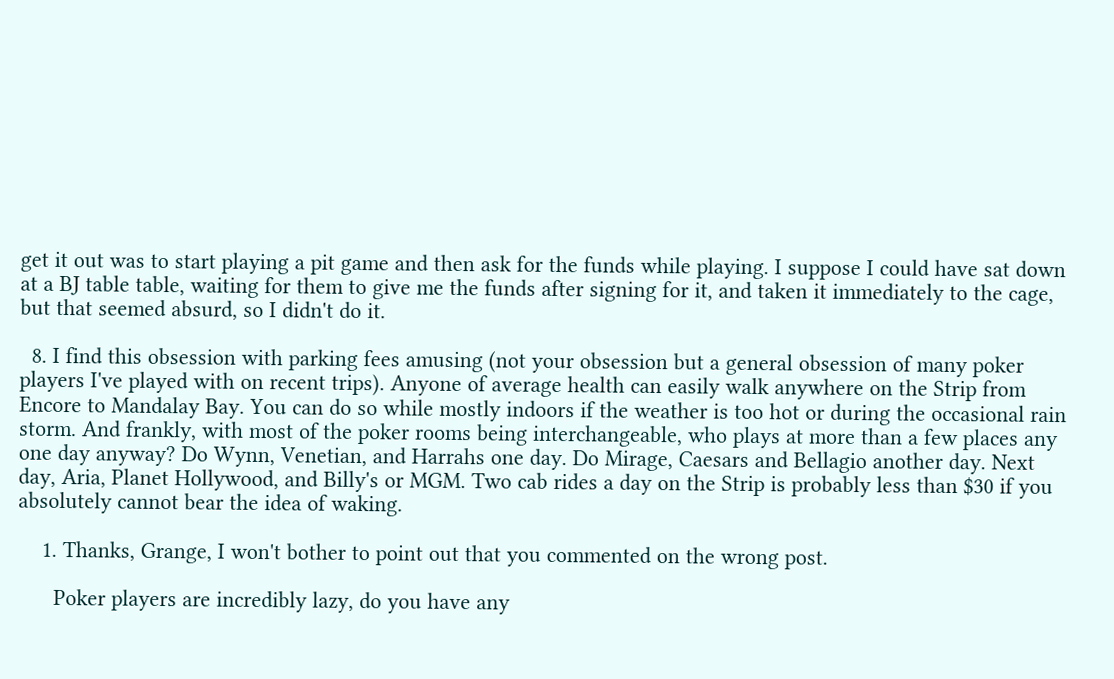get it out was to start playing a pit game and then ask for the funds while playing. I suppose I could have sat down at a BJ table table, waiting for them to give me the funds after signing for it, and taken it immediately to the cage, but that seemed absurd, so I didn't do it.

  8. I find this obsession with parking fees amusing (not your obsession but a general obsession of many poker players I've played with on recent trips). Anyone of average health can easily walk anywhere on the Strip from Encore to Mandalay Bay. You can do so while mostly indoors if the weather is too hot or during the occasional rain storm. And frankly, with most of the poker rooms being interchangeable, who plays at more than a few places any one day anyway? Do Wynn, Venetian, and Harrahs one day. Do Mirage, Caesars and Bellagio another day. Next day, Aria, Planet Hollywood, and Billy's or MGM. Two cab rides a day on the Strip is probably less than $30 if you absolutely cannot bear the idea of waking.

    1. Thanks, Grange, I won't bother to point out that you commented on the wrong post.

      Poker players are incredibly lazy, do you have any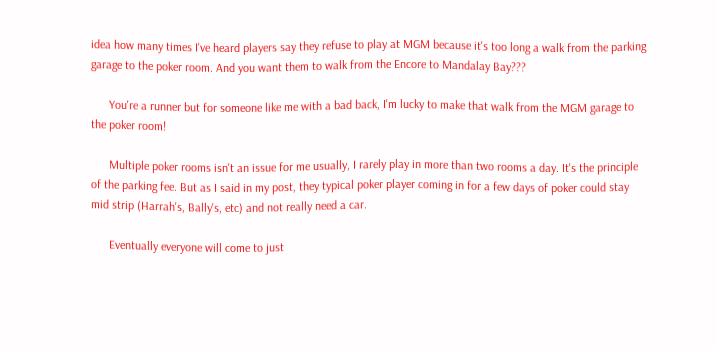idea how many times I've heard players say they refuse to play at MGM because it's too long a walk from the parking garage to the poker room. And you want them to walk from the Encore to Mandalay Bay???

      You're a runner but for someone like me with a bad back, I'm lucky to make that walk from the MGM garage to the poker room!

      Multiple poker rooms isn't an issue for me usually, I rarely play in more than two rooms a day. It's the principle of the parking fee. But as I said in my post, they typical poker player coming in for a few days of poker could stay mid strip (Harrah's, Bally's, etc) and not really need a car.

      Eventually everyone will come to just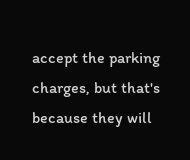accept the parking charges, but that's because they will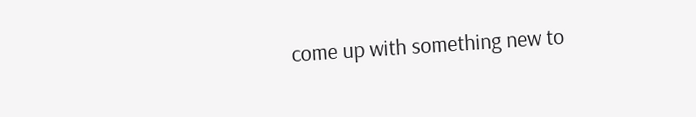come up with something new to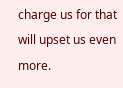charge us for that will upset us even more.